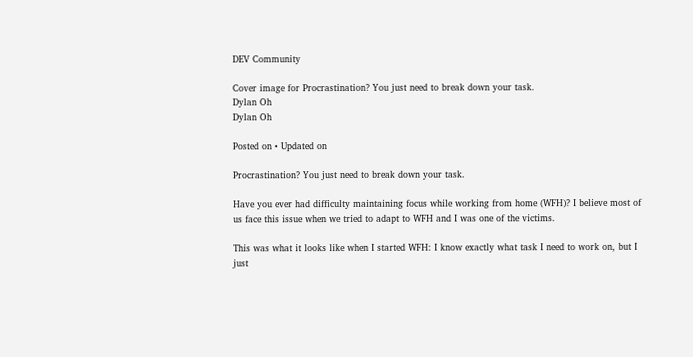DEV Community

Cover image for Procrastination? You just need to break down your task.
Dylan Oh
Dylan Oh

Posted on • Updated on

Procrastination? You just need to break down your task.

Have you ever had difficulty maintaining focus while working from home (WFH)? I believe most of us face this issue when we tried to adapt to WFH and I was one of the victims.

This was what it looks like when I started WFH: I know exactly what task I need to work on, but I just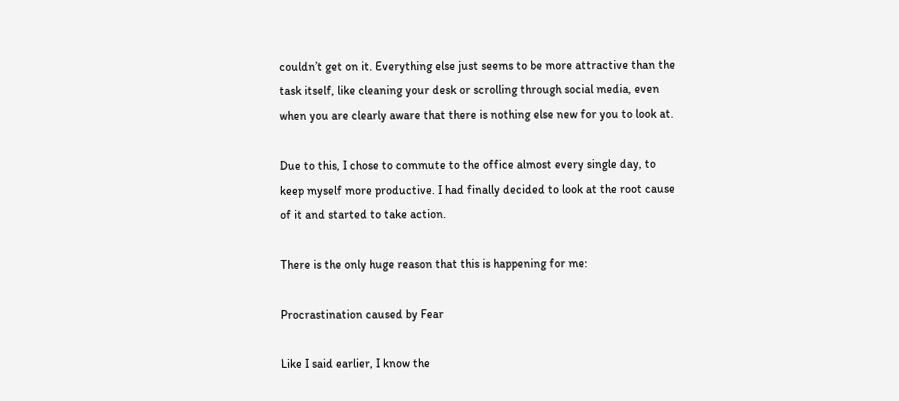couldn’t get on it. Everything else just seems to be more attractive than the task itself, like cleaning your desk or scrolling through social media, even when you are clearly aware that there is nothing else new for you to look at.

Due to this, I chose to commute to the office almost every single day, to keep myself more productive. I had finally decided to look at the root cause of it and started to take action.

There is the only huge reason that this is happening for me:

Procrastination caused by Fear

Like I said earlier, I know the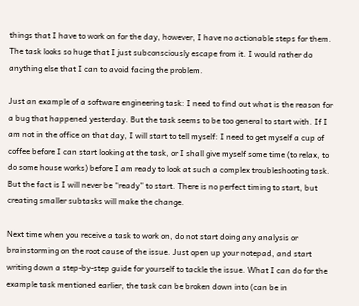things that I have to work on for the day, however, I have no actionable steps for them. The task looks so huge that I just subconsciously escape from it. I would rather do anything else that I can to avoid facing the problem.

Just an example of a software engineering task: I need to find out what is the reason for a bug that happened yesterday. But the task seems to be too general to start with. If I am not in the office on that day, I will start to tell myself: I need to get myself a cup of coffee before I can start looking at the task, or I shall give myself some time (to relax, to do some house works) before I am ready to look at such a complex troubleshooting task. But the fact is I will never be “ready” to start. There is no perfect timing to start, but creating smaller subtasks will make the change.

Next time when you receive a task to work on, do not start doing any analysis or brainstorming on the root cause of the issue. Just open up your notepad, and start writing down a step-by-step guide for yourself to tackle the issue. What I can do for the example task mentioned earlier, the task can be broken down into (can be in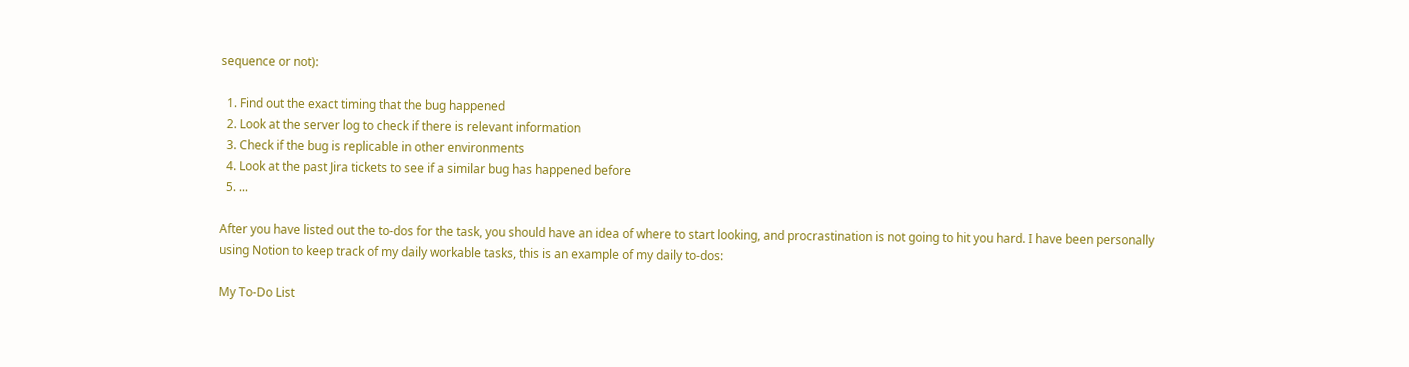sequence or not):

  1. Find out the exact timing that the bug happened
  2. Look at the server log to check if there is relevant information
  3. Check if the bug is replicable in other environments
  4. Look at the past Jira tickets to see if a similar bug has happened before
  5. ...

After you have listed out the to-dos for the task, you should have an idea of where to start looking, and procrastination is not going to hit you hard. I have been personally using Notion to keep track of my daily workable tasks, this is an example of my daily to-dos:

My To-Do List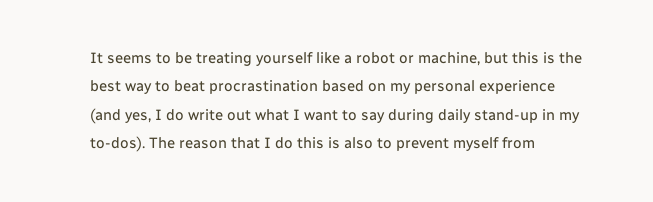It seems to be treating yourself like a robot or machine, but this is the best way to beat procrastination based on my personal experience (and yes, I do write out what I want to say during daily stand-up in my to-dos). The reason that I do this is also to prevent myself from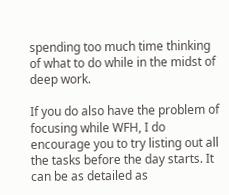spending too much time thinking of what to do while in the midst of deep work.

If you do also have the problem of focusing while WFH, I do encourage you to try listing out all the tasks before the day starts. It can be as detailed as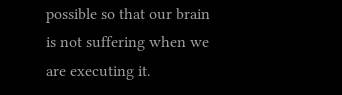possible so that our brain is not suffering when we are executing it.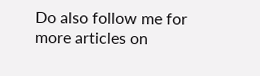Do also follow me for more articles on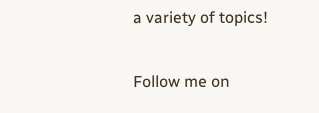a variety of topics!

Follow me on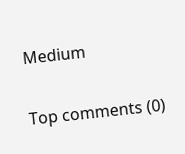Medium

Top comments (0)